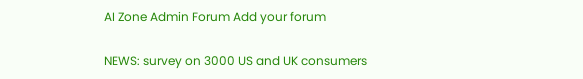AI Zone Admin Forum Add your forum

NEWS: survey on 3000 US and UK consumers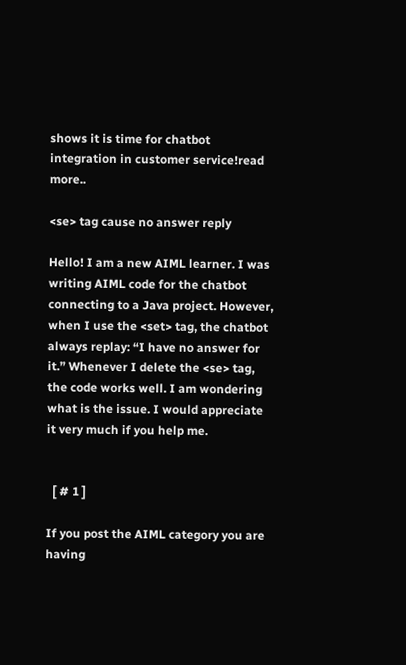shows it is time for chatbot integration in customer service!read more..

<se> tag cause no answer reply

Hello! I am a new AIML learner. I was writing AIML code for the chatbot connecting to a Java project. However, when I use the <set> tag, the chatbot always replay: “I have no answer for it.” Whenever I delete the <se> tag, the code works well. I am wondering what is the issue. I would appreciate it very much if you help me.


  [ # 1 ]

If you post the AIML category you are having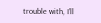trouble with, I’ll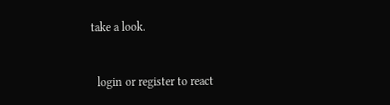take a look.


  login or register to react